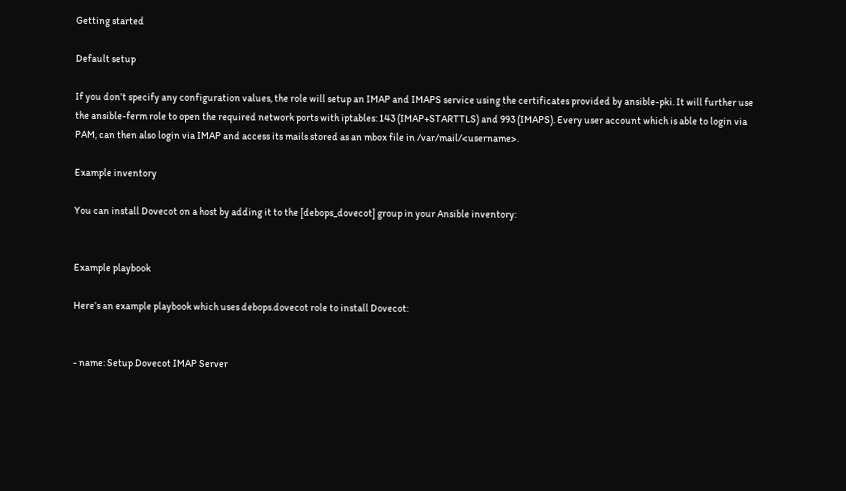Getting started

Default setup

If you don’t specify any configuration values, the role will setup an IMAP and IMAPS service using the certificates provided by ansible-pki. It will further use the ansible-ferm role to open the required network ports with iptables: 143 (IMAP+STARTTLS) and 993 (IMAPS). Every user account which is able to login via PAM, can then also login via IMAP and access its mails stored as an mbox file in /var/mail/<username>.

Example inventory

You can install Dovecot on a host by adding it to the [debops_dovecot] group in your Ansible inventory:


Example playbook

Here’s an example playbook which uses debops.dovecot role to install Dovecot:


- name: Setup Dovecot IMAP Server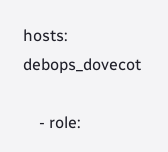hosts: debops_dovecot

    - role: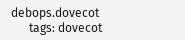debops.dovecot
      tags: dovecot